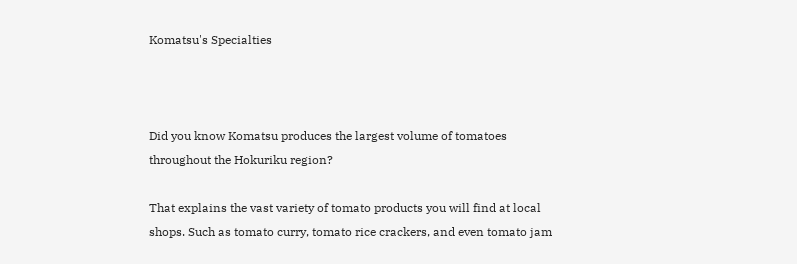Komatsu's Specialties



Did you know Komatsu produces the largest volume of tomatoes throughout the Hokuriku region?

That explains the vast variety of tomato products you will find at local shops. Such as tomato curry, tomato rice crackers, and even tomato jam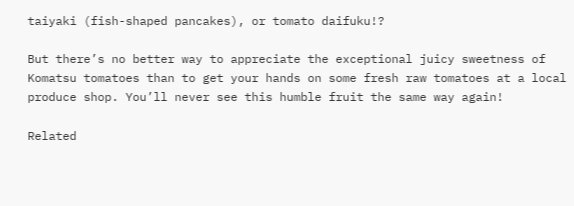taiyaki (fish-shaped pancakes), or tomato daifuku!?

But there’s no better way to appreciate the exceptional juicy sweetness of Komatsu tomatoes than to get your hands on some fresh raw tomatoes at a local produce shop. You’ll never see this humble fruit the same way again!

Related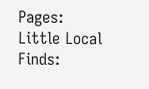Pages:
Little Local Finds: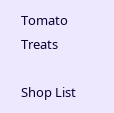Tomato Treats

Shop List